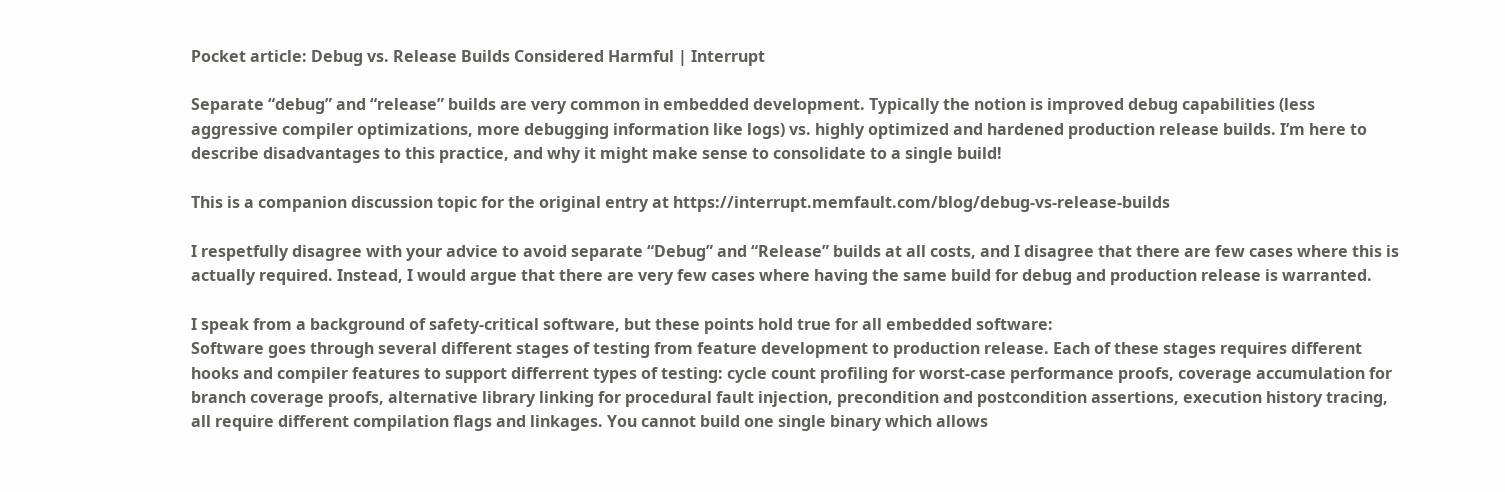Pocket article: Debug vs. Release Builds Considered Harmful | Interrupt

Separate “debug” and “release” builds are very common in embedded development. Typically the notion is improved debug capabilities (less aggressive compiler optimizations, more debugging information like logs) vs. highly optimized and hardened production release builds. I’m here to describe disadvantages to this practice, and why it might make sense to consolidate to a single build!

This is a companion discussion topic for the original entry at https://interrupt.memfault.com/blog/debug-vs-release-builds

I respetfully disagree with your advice to avoid separate “Debug” and “Release” builds at all costs, and I disagree that there are few cases where this is actually required. Instead, I would argue that there are very few cases where having the same build for debug and production release is warranted.

I speak from a background of safety-critical software, but these points hold true for all embedded software:
Software goes through several different stages of testing from feature development to production release. Each of these stages requires different hooks and compiler features to support differrent types of testing: cycle count profiling for worst-case performance proofs, coverage accumulation for branch coverage proofs, alternative library linking for procedural fault injection, precondition and postcondition assertions, execution history tracing, all require different compilation flags and linkages. You cannot build one single binary which allows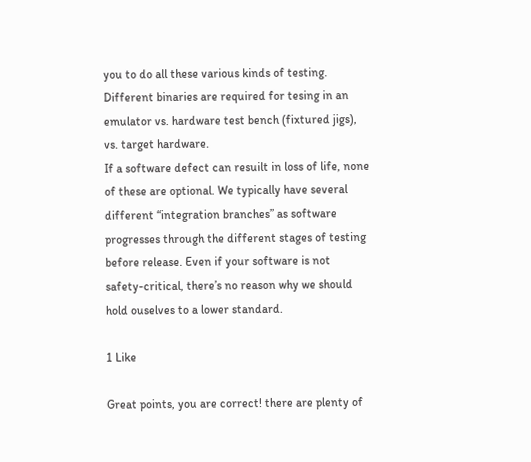you to do all these various kinds of testing.
Different binaries are required for tesing in an emulator vs. hardware test bench (fixtured jigs), vs. target hardware.
If a software defect can resuilt in loss of life, none of these are optional. We typically have several different “integration branches” as software progresses through the different stages of testing before release. Even if your software is not safety-critical, there’s no reason why we should hold ouselves to a lower standard.

1 Like

Great points, you are correct! there are plenty of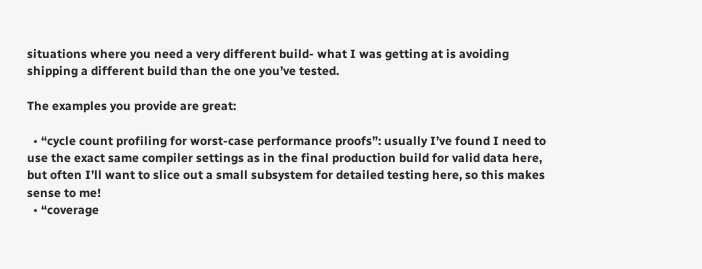situations where you need a very different build- what I was getting at is avoiding shipping a different build than the one you’ve tested.

The examples you provide are great:

  • “cycle count profiling for worst-case performance proofs”: usually I’ve found I need to use the exact same compiler settings as in the final production build for valid data here, but often I’ll want to slice out a small subsystem for detailed testing here, so this makes sense to me!
  • “coverage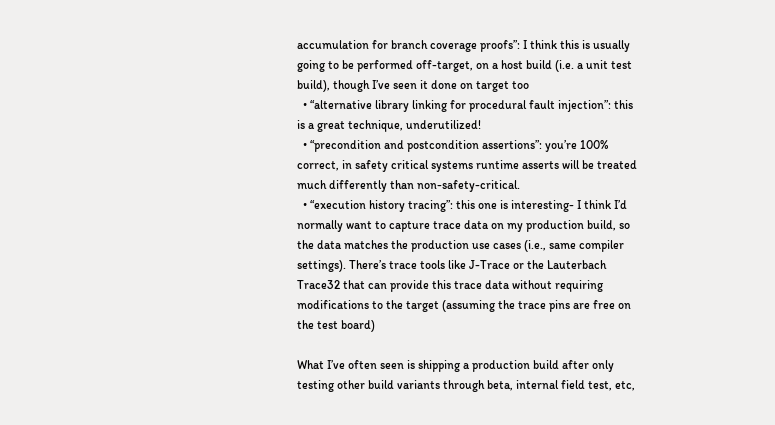accumulation for branch coverage proofs”: I think this is usually going to be performed off-target, on a host build (i.e. a unit test build), though I’ve seen it done on target too
  • “alternative library linking for procedural fault injection”: this is a great technique, underutilized!
  • “precondition and postcondition assertions”: you’re 100% correct, in safety critical systems runtime asserts will be treated much differently than non-safety-critical.
  • “execution history tracing”: this one is interesting- I think I’d normally want to capture trace data on my production build, so the data matches the production use cases (i.e., same compiler settings). There’s trace tools like J-Trace or the Lauterbach Trace32 that can provide this trace data without requiring modifications to the target (assuming the trace pins are free on the test board)

What I’ve often seen is shipping a production build after only testing other build variants through beta, internal field test, etc,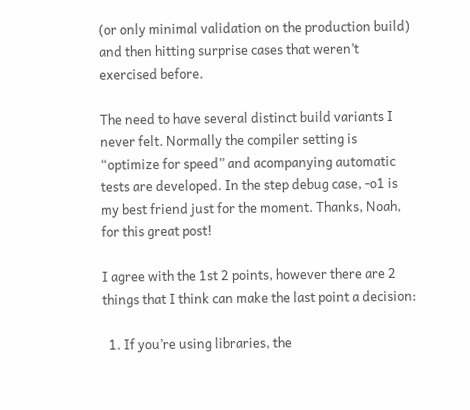(or only minimal validation on the production build) and then hitting surprise cases that weren’t exercised before.

The need to have several distinct build variants I never felt. Normally the compiler setting is “optimize for speed” and acompanying automatic tests are developed. In the step debug case, -o1 is my best friend just for the moment. Thanks, Noah, for this great post!

I agree with the 1st 2 points, however there are 2 things that I think can make the last point a decision:

  1. If you’re using libraries, the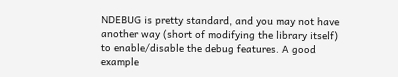NDEBUG is pretty standard, and you may not have another way (short of modifying the library itself) to enable/disable the debug features. A good example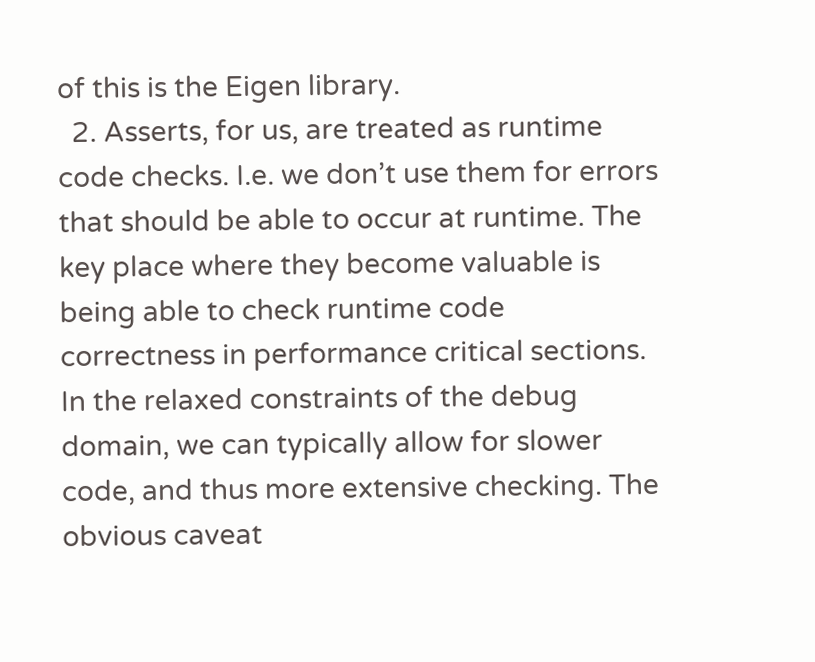of this is the Eigen library.
  2. Asserts, for us, are treated as runtime code checks. I.e. we don’t use them for errors that should be able to occur at runtime. The key place where they become valuable is being able to check runtime code correctness in performance critical sections. In the relaxed constraints of the debug domain, we can typically allow for slower code, and thus more extensive checking. The obvious caveat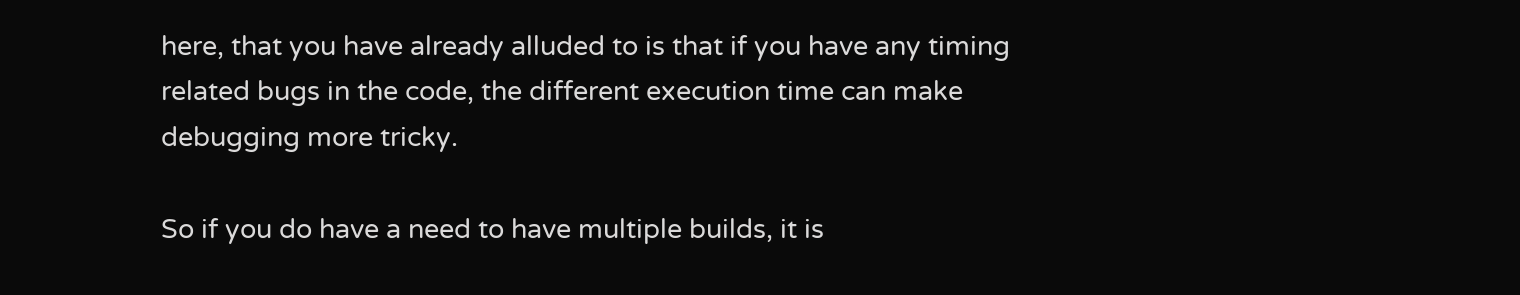here, that you have already alluded to is that if you have any timing related bugs in the code, the different execution time can make debugging more tricky.

So if you do have a need to have multiple builds, it is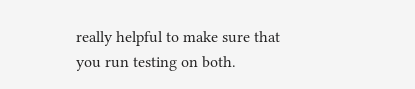really helpful to make sure that you run testing on both.